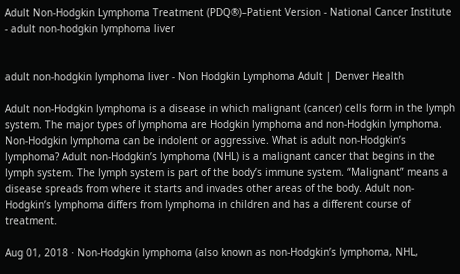Adult Non-Hodgkin Lymphoma Treatment (PDQ®)–Patient Version - National Cancer Institute - adult non-hodgkin lymphoma liver


adult non-hodgkin lymphoma liver - Non Hodgkin Lymphoma Adult | Denver Health

Adult non-Hodgkin lymphoma is a disease in which malignant (cancer) cells form in the lymph system. The major types of lymphoma are Hodgkin lymphoma and non-Hodgkin lymphoma. Non-Hodgkin lymphoma can be indolent or aggressive. What is adult non-Hodgkin’s lymphoma? Adult non-Hodgkin’s lymphoma (NHL) is a malignant cancer that begins in the lymph system. The lymph system is part of the body’s immune system. “Malignant” means a disease spreads from where it starts and invades other areas of the body. Adult non-Hodgkin’s lymphoma differs from lymphoma in children and has a different course of treatment.

Aug 01, 2018 · Non-Hodgkin lymphoma (also known as non-Hodgkin’s lymphoma, NHL,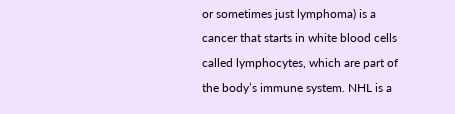or sometimes just lymphoma) is a cancer that starts in white blood cells called lymphocytes, which are part of the body’s immune system. NHL is a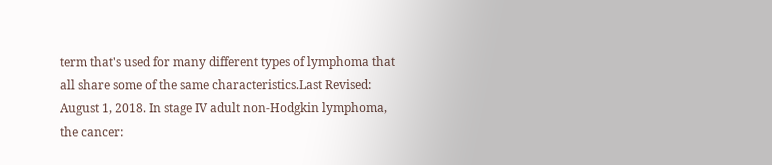term that's used for many different types of lymphoma that all share some of the same characteristics.Last Revised: August 1, 2018. In stage IV adult non-Hodgkin lymphoma, the cancer: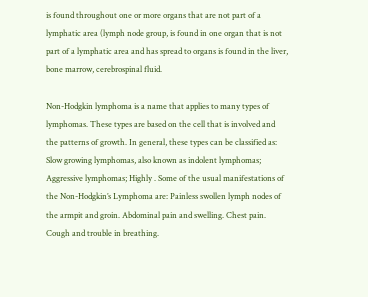is found throughout one or more organs that are not part of a lymphatic area (lymph node group, is found in one organ that is not part of a lymphatic area and has spread to organs is found in the liver, bone marrow, cerebrospinal fluid.

Non-Hodgkin lymphoma is a name that applies to many types of lymphomas. These types are based on the cell that is involved and the patterns of growth. In general, these types can be classified as: Slow growing lymphomas, also known as indolent lymphomas; Aggressive lymphomas; Highly . Some of the usual manifestations of the Non-Hodgkin’s Lymphoma are: Painless swollen lymph nodes of the armpit and groin. Abdominal pain and swelling. Chest pain. Cough and trouble in breathing.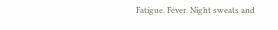Fatigue. Fever. Night sweats and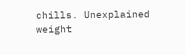chills. Unexplained weight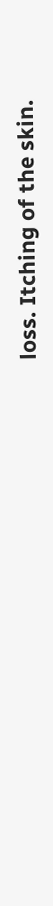loss. Itching of the skin.